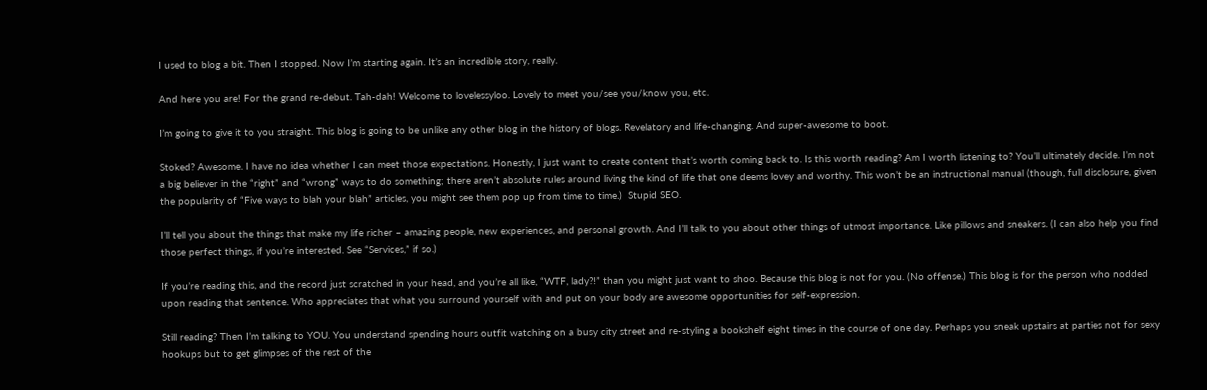I used to blog a bit. Then I stopped. Now I’m starting again. It’s an incredible story, really.

And here you are! For the grand re-debut. Tah-dah! Welcome to lovelessyloo. Lovely to meet you/see you/know you, etc.

I’m going to give it to you straight. This blog is going to be unlike any other blog in the history of blogs. Revelatory and life-changing. And super-awesome to boot.

Stoked? Awesome. I have no idea whether I can meet those expectations. Honestly, I just want to create content that’s worth coming back to. Is this worth reading? Am I worth listening to? You’ll ultimately decide. I’m not a big believer in the “right” and “wrong” ways to do something; there aren’t absolute rules around living the kind of life that one deems lovey and worthy. This won’t be an instructional manual (though, full disclosure, given the popularity of “Five ways to blah your blah” articles, you might see them pop up from time to time.)  Stupid SEO.

I’ll tell you about the things that make my life richer – amazing people, new experiences, and personal growth. And I’ll talk to you about other things of utmost importance. Like pillows and sneakers. (I can also help you find those perfect things, if you’re interested. See “Services,” if so.)

If you’re reading this, and the record just scratched in your head, and you’re all like, “WTF, lady?!” than you might just want to shoo. Because this blog is not for you. (No offense.) This blog is for the person who nodded upon reading that sentence. Who appreciates that what you surround yourself with and put on your body are awesome opportunities for self-expression.

Still reading? Then I’m talking to YOU. You understand spending hours outfit watching on a busy city street and re-styling a bookshelf eight times in the course of one day. Perhaps you sneak upstairs at parties not for sexy hookups but to get glimpses of the rest of the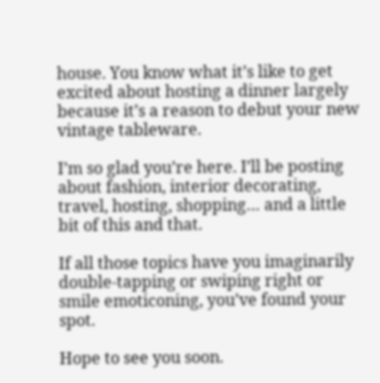house. You know what it’s like to get excited about hosting a dinner largely because it’s a reason to debut your new vintage tableware.

I’m so glad you’re here. I’ll be posting about fashion, interior decorating, travel, hosting, shopping… and a little bit of this and that.

If all those topics have you imaginarily double-tapping or swiping right or smile emoticoning, you’ve found your spot.

Hope to see you soon.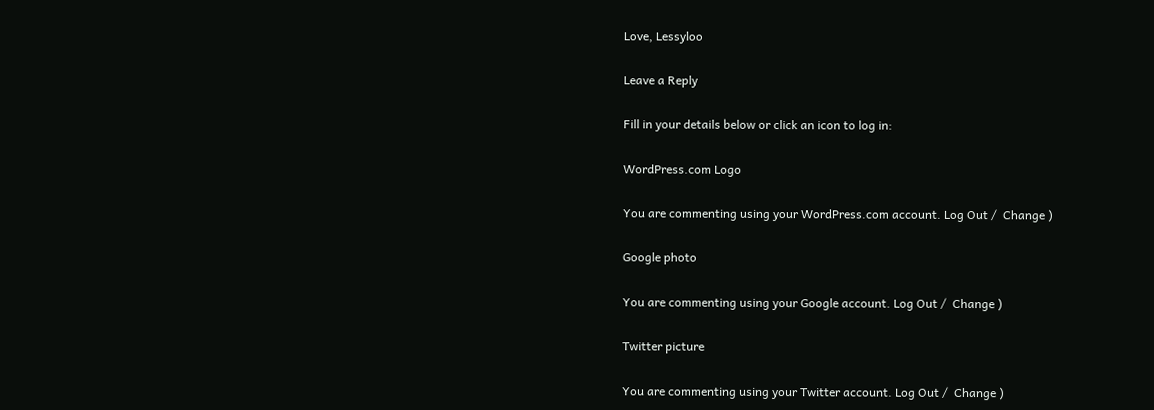Love, Lessyloo

Leave a Reply

Fill in your details below or click an icon to log in:

WordPress.com Logo

You are commenting using your WordPress.com account. Log Out /  Change )

Google photo

You are commenting using your Google account. Log Out /  Change )

Twitter picture

You are commenting using your Twitter account. Log Out /  Change )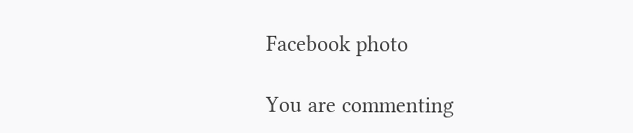Facebook photo

You are commenting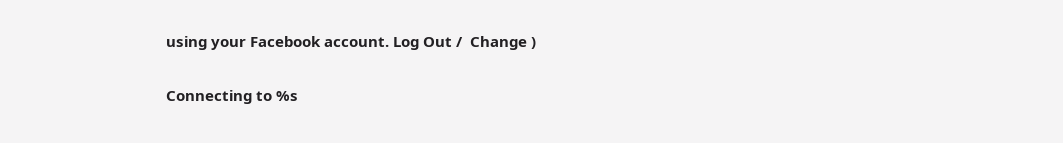using your Facebook account. Log Out /  Change )

Connecting to %s